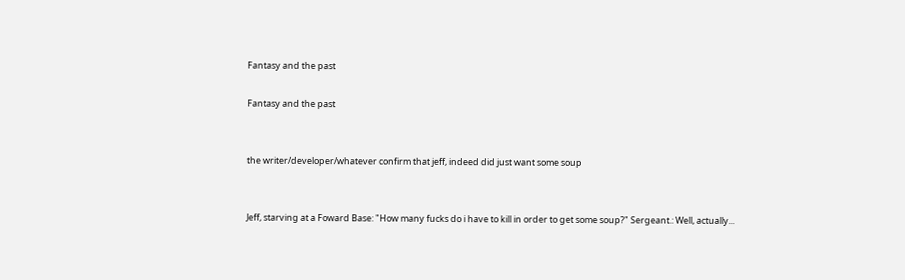Fantasy and the past

Fantasy and the past


the writer/developer/whatever confirm that jeff, indeed did just want some soup


Jeff, starving at a Foward Base: "How many fucks do i have to kill in order to get some soup?" Sergeant.: Well, actually...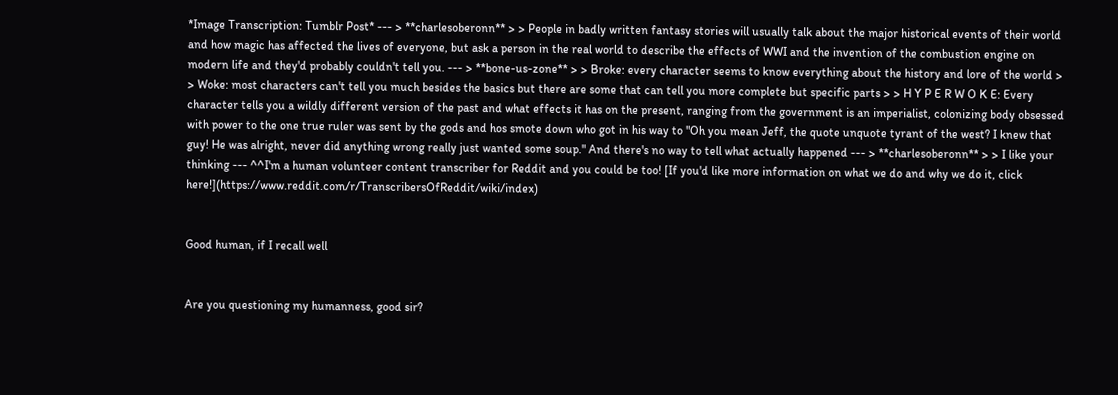*Image Transcription: Tumblr Post* --- > **charlesoberonn** > > People in badly written fantasy stories will usually talk about the major historical events of their world and how magic has affected the lives of everyone, but ask a person in the real world to describe the effects of WWI and the invention of the combustion engine on modern life and they'd probably couldn't tell you. --- > **bone-us-zone** > > Broke: every character seems to know everything about the history and lore of the world > > Woke: most characters can't tell you much besides the basics but there are some that can tell you more complete but specific parts > > H Y P E R W O K E: Every character tells you a wildly different version of the past and what effects it has on the present, ranging from the government is an imperialist, colonizing body obsessed with power to the one true ruler was sent by the gods and hos smote down who got in his way to "Oh you mean Jeff, the quote unquote tyrant of the west? I knew that guy! He was alright, never did anything wrong really just wanted some soup." And there's no way to tell what actually happened --- > **charlesoberonn** > > I like your thinking --- ^^I'm a human volunteer content transcriber for Reddit and you could be too! [If you'd like more information on what we do and why we do it, click here!](https://www.reddit.com/r/TranscribersOfReddit/wiki/index)


Good human, if I recall well


Are you questioning my humanness, good sir?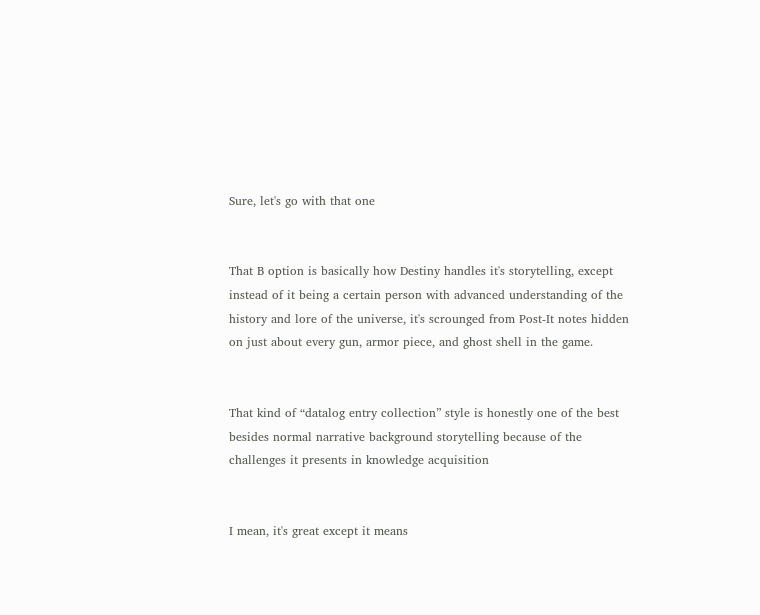Sure, let's go with that one


That B option is basically how Destiny handles it's storytelling, except instead of it being a certain person with advanced understanding of the history and lore of the universe, it's scrounged from Post-It notes hidden on just about every gun, armor piece, and ghost shell in the game.


That kind of “datalog entry collection” style is honestly one of the best besides normal narrative background storytelling because of the challenges it presents in knowledge acquisition


I mean, it's great except it means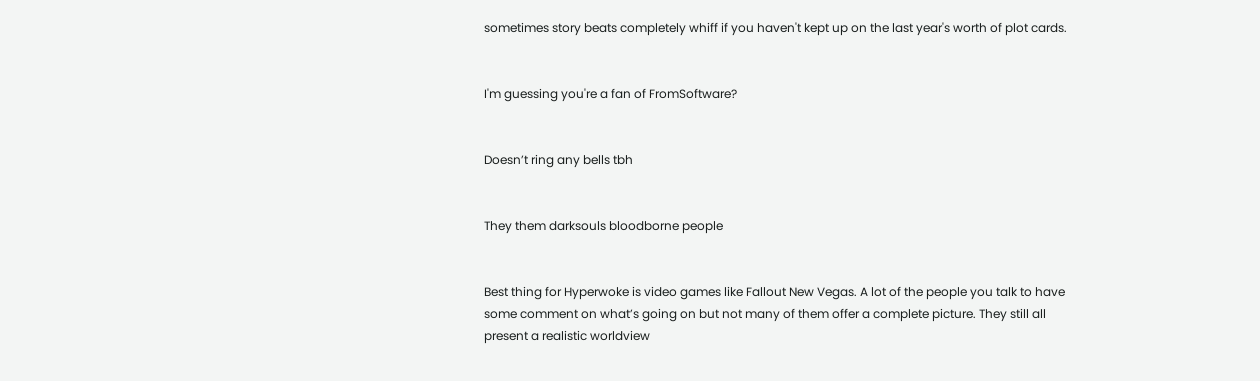sometimes story beats completely whiff if you haven't kept up on the last year's worth of plot cards.


I'm guessing you're a fan of FromSoftware?


Doesn’t ring any bells tbh


They them darksouls bloodborne people


Best thing for Hyperwoke is video games like Fallout New Vegas. A lot of the people you talk to have some comment on what’s going on but not many of them offer a complete picture. They still all present a realistic worldview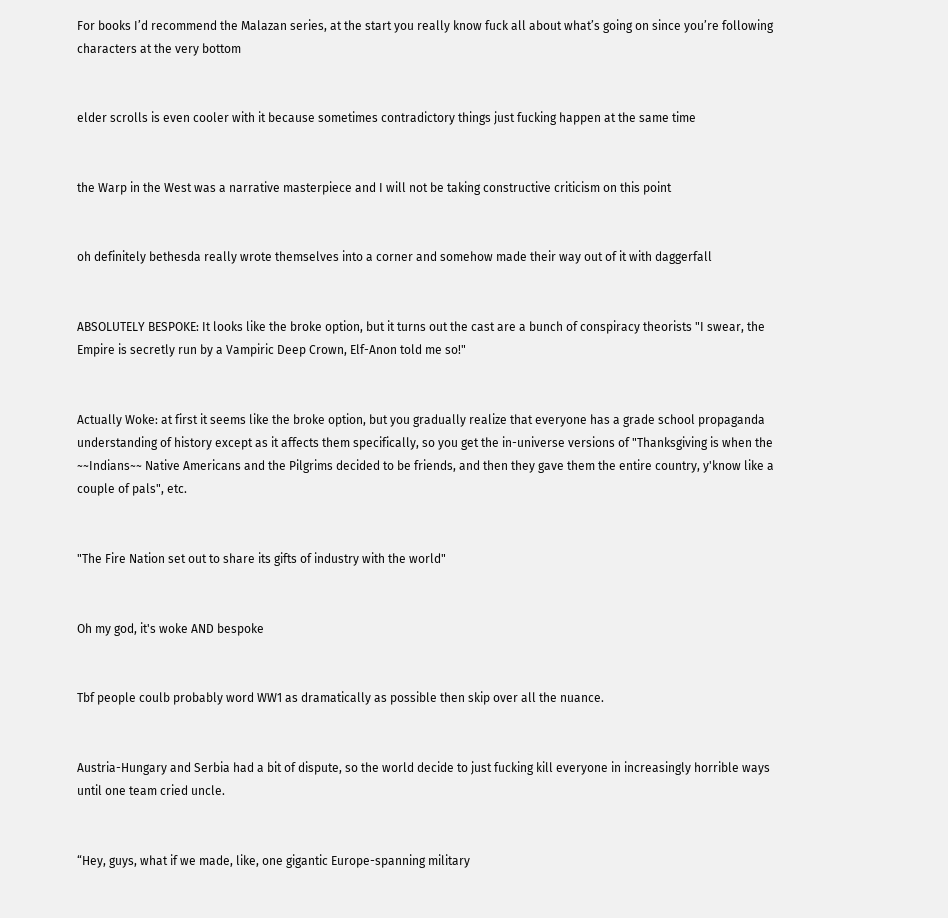For books I’d recommend the Malazan series, at the start you really know fuck all about what’s going on since you’re following characters at the very bottom


elder scrolls is even cooler with it because sometimes contradictory things just fucking happen at the same time


the Warp in the West was a narrative masterpiece and I will not be taking constructive criticism on this point


oh definitely bethesda really wrote themselves into a corner and somehow made their way out of it with daggerfall


ABSOLUTELY BESPOKE: It looks like the broke option, but it turns out the cast are a bunch of conspiracy theorists "I swear, the Empire is secretly run by a Vampiric Deep Crown, Elf-Anon told me so!"


Actually Woke: at first it seems like the broke option, but you gradually realize that everyone has a grade school propaganda understanding of history except as it affects them specifically, so you get the in-universe versions of "Thanksgiving is when the ~~Indians~~ Native Americans and the Pilgrims decided to be friends, and then they gave them the entire country, y'know like a couple of pals", etc.


"The Fire Nation set out to share its gifts of industry with the world"


Oh my god, it's woke AND bespoke


Tbf people coulb probably word WW1 as dramatically as possible then skip over all the nuance.


Austria-Hungary and Serbia had a bit of dispute, so the world decide to just fucking kill everyone in increasingly horrible ways until one team cried uncle.


“Hey, guys, what if we made, like, one gigantic Europe-spanning military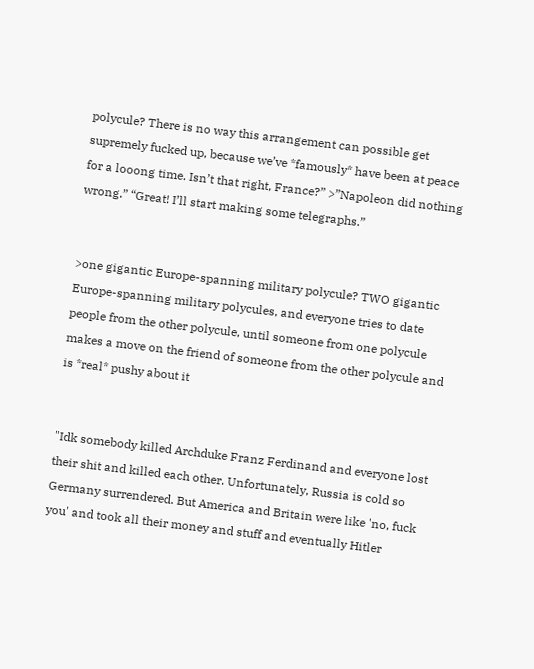polycule? There is no way this arrangement can possible get supremely fucked up, because we’ve *famously* have been at peace for a looong time. Isn’t that right, France?” >”Napoleon did nothing wrong.” “Great! I’ll start making some telegraphs.”


>one gigantic Europe-spanning military polycule? TWO gigantic Europe-spanning military polycules, and everyone tries to date people from the other polycule, until someone from one polycule makes a move on the friend of someone from the other polycule and is *real* pushy about it


"Idk somebody killed Archduke Franz Ferdinand and everyone lost their shit and killed each other. Unfortunately, Russia is cold so Germany surrendered. But America and Britain were like 'no, fuck you' and took all their money and stuff and eventually Hitler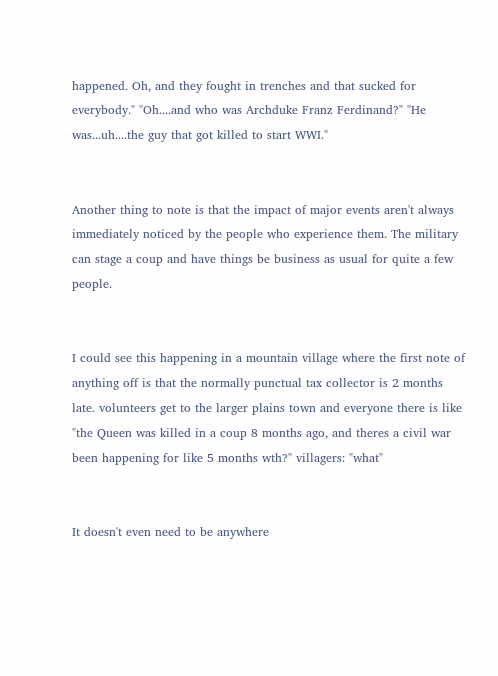happened. Oh, and they fought in trenches and that sucked for everybody." "Oh....and who was Archduke Franz Ferdinand?" "He was...uh....the guy that got killed to start WWI."


Another thing to note is that the impact of major events aren't always immediately noticed by the people who experience them. The military can stage a coup and have things be business as usual for quite a few people.


I could see this happening in a mountain village where the first note of anything off is that the normally punctual tax collector is 2 months late. volunteers get to the larger plains town and everyone there is like "the Queen was killed in a coup 8 months ago, and theres a civil war been happening for like 5 months wth?" villagers: "what"


It doesn't even need to be anywhere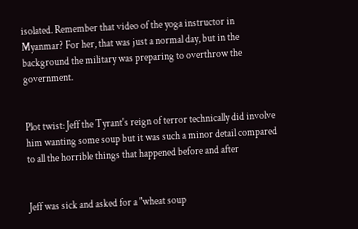isolated. Remember that video of the yoga instructor in Myanmar? For her, that was just a normal day, but in the background the military was preparing to overthrow the government.


Plot twist: Jeff the Tyrant's reign of terror technically did involve him wanting some soup but it was such a minor detail compared to all the horrible things that happened before and after


Jeff was sick and asked for a "wheat soup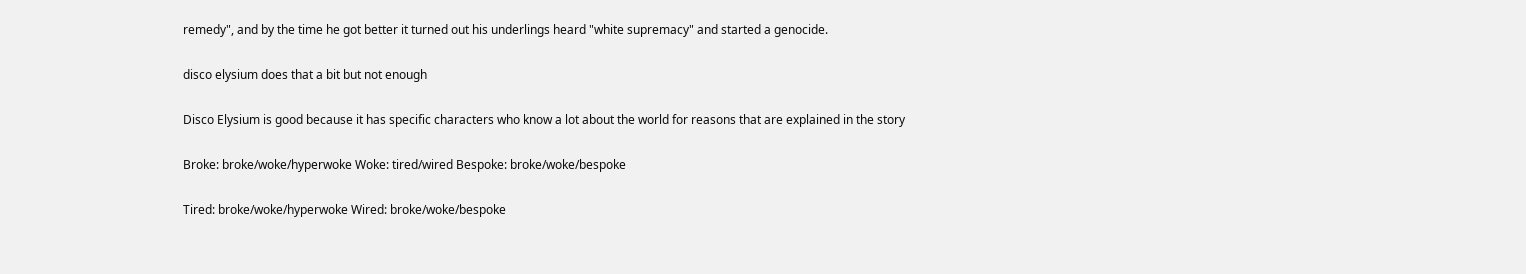remedy", and by the time he got better it turned out his underlings heard "white supremacy" and started a genocide.


disco elysium does that a bit but not enough


Disco Elysium is good because it has specific characters who know a lot about the world for reasons that are explained in the story


Broke: broke/woke/hyperwoke Woke: tired/wired Bespoke: broke/woke/bespoke


Tired: broke/woke/hyperwoke Wired: broke/woke/bespoke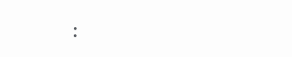: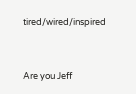tired/wired/inspired


Are you Jeff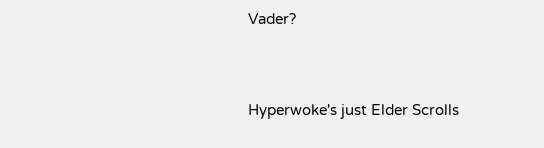Vader?


Hyperwoke's just Elder Scrolls